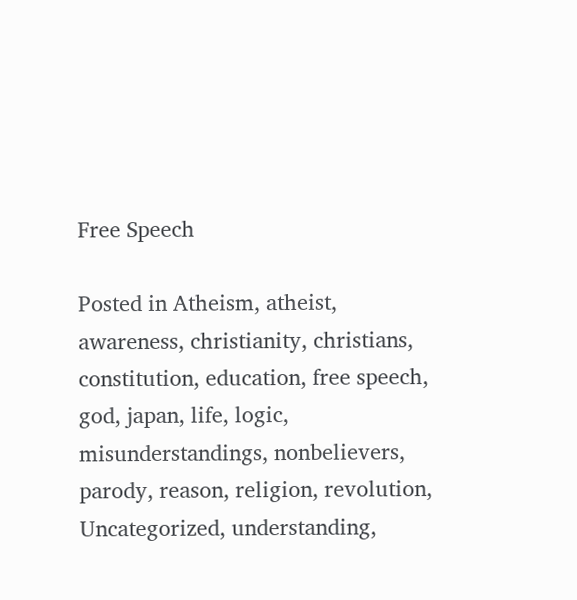Free Speech

Posted in Atheism, atheist, awareness, christianity, christians, constitution, education, free speech, god, japan, life, logic, misunderstandings, nonbelievers, parody, reason, religion, revolution, Uncategorized, understanding,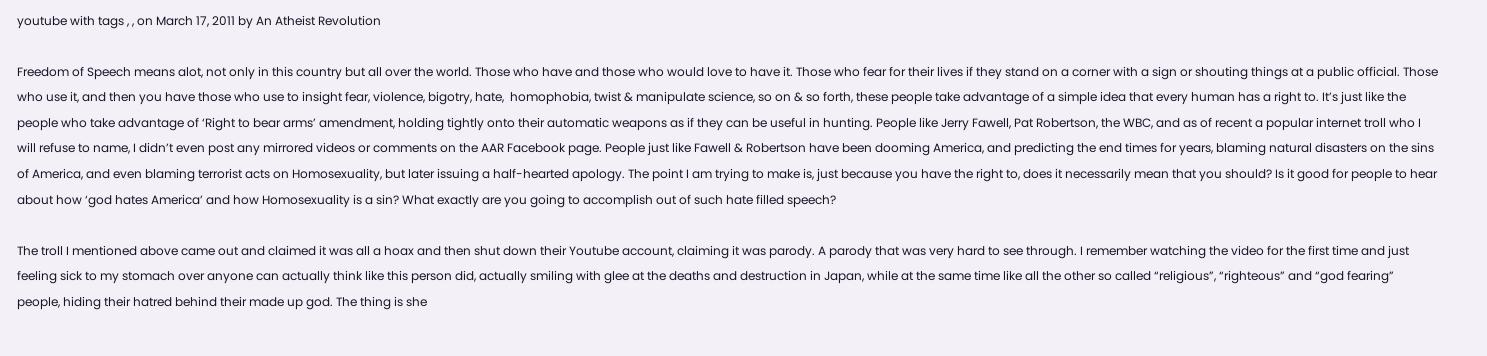youtube with tags , , on March 17, 2011 by An Atheist Revolution

Freedom of Speech means alot, not only in this country but all over the world. Those who have and those who would love to have it. Those who fear for their lives if they stand on a corner with a sign or shouting things at a public official. Those who use it, and then you have those who use to insight fear, violence, bigotry, hate,  homophobia, twist & manipulate science, so on & so forth, these people take advantage of a simple idea that every human has a right to. It’s just like the people who take advantage of ‘Right to bear arms’ amendment, holding tightly onto their automatic weapons as if they can be useful in hunting. People like Jerry Fawell, Pat Robertson, the WBC, and as of recent a popular internet troll who I will refuse to name, I didn’t even post any mirrored videos or comments on the AAR Facebook page. People just like Fawell & Robertson have been dooming America, and predicting the end times for years, blaming natural disasters on the sins of America, and even blaming terrorist acts on Homosexuality, but later issuing a half-hearted apology. The point I am trying to make is, just because you have the right to, does it necessarily mean that you should? Is it good for people to hear about how ‘god hates America’ and how Homosexuality is a sin? What exactly are you going to accomplish out of such hate filled speech?

The troll I mentioned above came out and claimed it was all a hoax and then shut down their Youtube account, claiming it was parody. A parody that was very hard to see through. I remember watching the video for the first time and just feeling sick to my stomach over anyone can actually think like this person did, actually smiling with glee at the deaths and destruction in Japan, while at the same time like all the other so called “religious”, “righteous” and “god fearing” people, hiding their hatred behind their made up god. The thing is she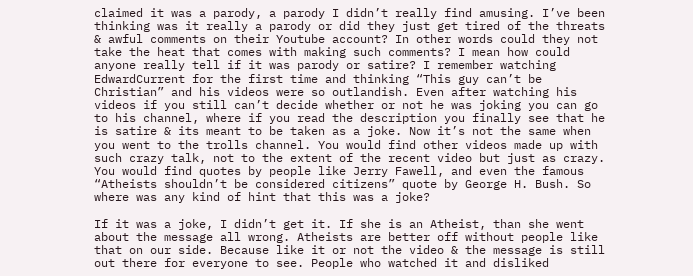claimed it was a parody, a parody I didn’t really find amusing. I’ve been thinking was it really a parody or did they just get tired of the threats & awful comments on their Youtube account? In other words could they not take the heat that comes with making such comments? I mean how could anyone really tell if it was parody or satire? I remember watching EdwardCurrent for the first time and thinking “This guy can’t be Christian” and his videos were so outlandish. Even after watching his videos if you still can’t decide whether or not he was joking you can go to his channel, where if you read the description you finally see that he is satire & its meant to be taken as a joke. Now it’s not the same when you went to the trolls channel. You would find other videos made up with such crazy talk, not to the extent of the recent video but just as crazy. You would find quotes by people like Jerry Fawell, and even the famous “Atheists shouldn’t be considered citizens” quote by George H. Bush. So where was any kind of hint that this was a joke?

If it was a joke, I didn’t get it. If she is an Atheist, than she went about the message all wrong. Atheists are better off without people like that on our side. Because like it or not the video & the message is still out there for everyone to see. People who watched it and disliked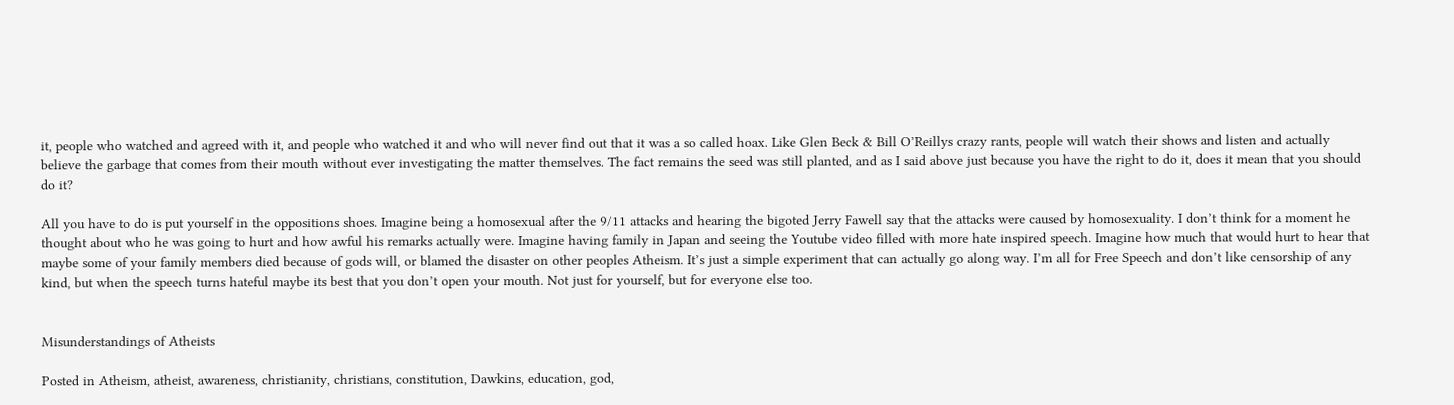it, people who watched and agreed with it, and people who watched it and who will never find out that it was a so called hoax. Like Glen Beck & Bill O’Reillys crazy rants, people will watch their shows and listen and actually believe the garbage that comes from their mouth without ever investigating the matter themselves. The fact remains the seed was still planted, and as I said above just because you have the right to do it, does it mean that you should do it?

All you have to do is put yourself in the oppositions shoes. Imagine being a homosexual after the 9/11 attacks and hearing the bigoted Jerry Fawell say that the attacks were caused by homosexuality. I don’t think for a moment he thought about who he was going to hurt and how awful his remarks actually were. Imagine having family in Japan and seeing the Youtube video filled with more hate inspired speech. Imagine how much that would hurt to hear that maybe some of your family members died because of gods will, or blamed the disaster on other peoples Atheism. It’s just a simple experiment that can actually go along way. I’m all for Free Speech and don’t like censorship of any kind, but when the speech turns hateful maybe its best that you don’t open your mouth. Not just for yourself, but for everyone else too.


Misunderstandings of Atheists

Posted in Atheism, atheist, awareness, christianity, christians, constitution, Dawkins, education, god,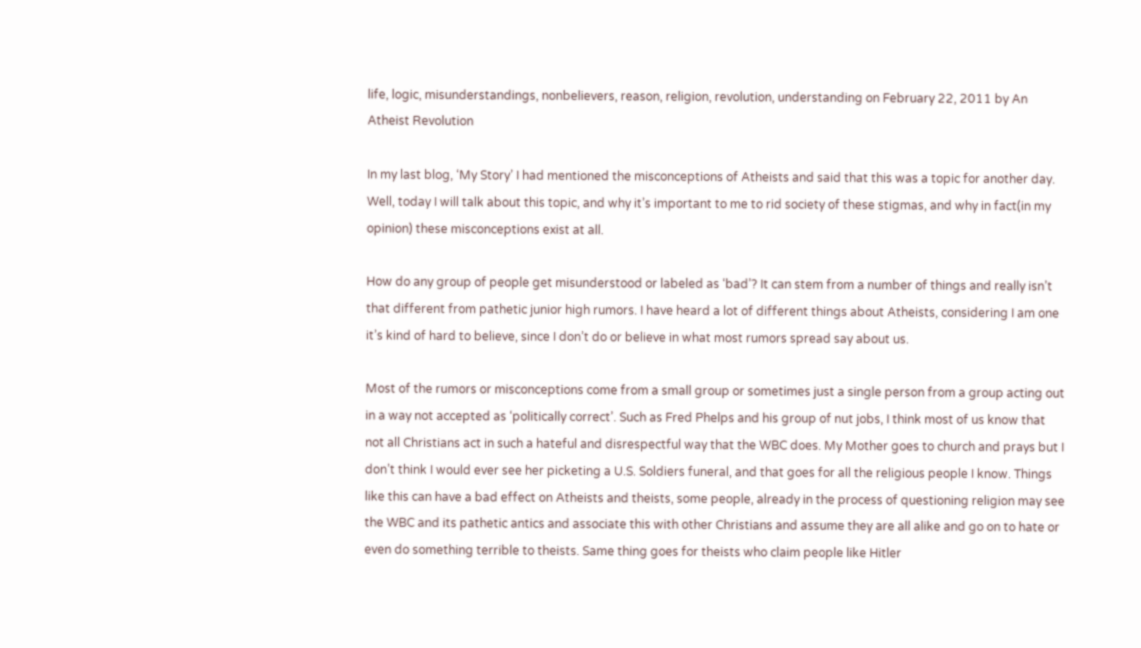life, logic, misunderstandings, nonbelievers, reason, religion, revolution, understanding on February 22, 2011 by An Atheist Revolution

In my last blog, ‘My Story’ I had mentioned the misconceptions of Atheists and said that this was a topic for another day. Well, today I will talk about this topic, and why it’s important to me to rid society of these stigmas, and why in fact(in my opinion) these misconceptions exist at all.

How do any group of people get misunderstood or labeled as ‘bad’? It can stem from a number of things and really isn’t that different from pathetic junior high rumors. I have heard a lot of different things about Atheists, considering I am one it’s kind of hard to believe, since I don’t do or believe in what most rumors spread say about us.

Most of the rumors or misconceptions come from a small group or sometimes just a single person from a group acting out in a way not accepted as ‘politically correct’. Such as Fred Phelps and his group of nut jobs, I think most of us know that not all Christians act in such a hateful and disrespectful way that the WBC does. My Mother goes to church and prays but I don’t think I would ever see her picketing a U.S. Soldiers funeral, and that goes for all the religious people I know. Things like this can have a bad effect on Atheists and theists, some people, already in the process of questioning religion may see the WBC and its pathetic antics and associate this with other Christians and assume they are all alike and go on to hate or even do something terrible to theists. Same thing goes for theists who claim people like Hitler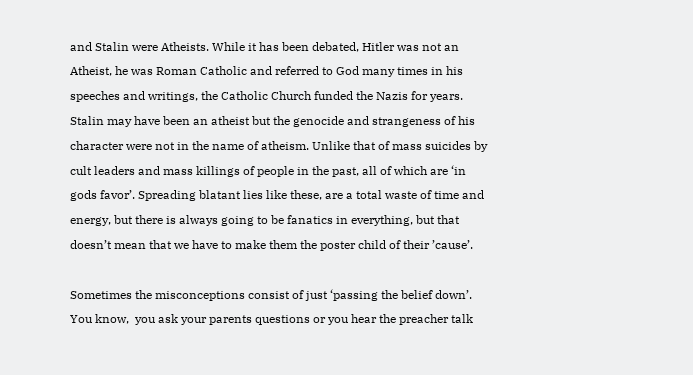and Stalin were Atheists. While it has been debated, Hitler was not an Atheist, he was Roman Catholic and referred to God many times in his speeches and writings, the Catholic Church funded the Nazis for years. Stalin may have been an atheist but the genocide and strangeness of his character were not in the name of atheism. Unlike that of mass suicides by cult leaders and mass killings of people in the past, all of which are ‘in gods favor’. Spreading blatant lies like these, are a total waste of time and energy, but there is always going to be fanatics in everything, but that doesn’t mean that we have to make them the poster child of their ’cause’.

Sometimes the misconceptions consist of just ‘passing the belief down’. You know,  you ask your parents questions or you hear the preacher talk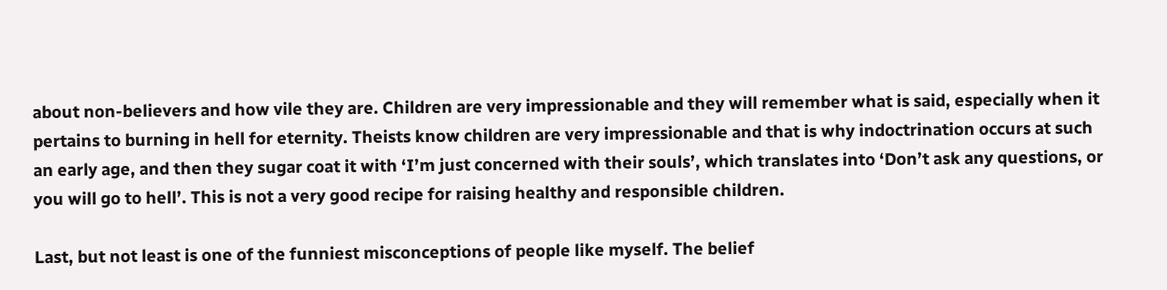about non-believers and how vile they are. Children are very impressionable and they will remember what is said, especially when it pertains to burning in hell for eternity. Theists know children are very impressionable and that is why indoctrination occurs at such an early age, and then they sugar coat it with ‘I’m just concerned with their souls’, which translates into ‘Don’t ask any questions, or you will go to hell’. This is not a very good recipe for raising healthy and responsible children.

Last, but not least is one of the funniest misconceptions of people like myself. The belief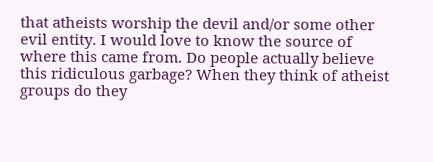that atheists worship the devil and/or some other evil entity. I would love to know the source of where this came from. Do people actually believe this ridiculous garbage? When they think of atheist groups do they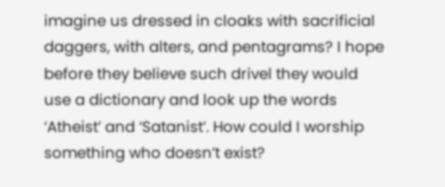imagine us dressed in cloaks with sacrificial daggers, with alters, and pentagrams? I hope before they believe such drivel they would use a dictionary and look up the words ‘Atheist’ and ‘Satanist’. How could I worship something who doesn’t exist?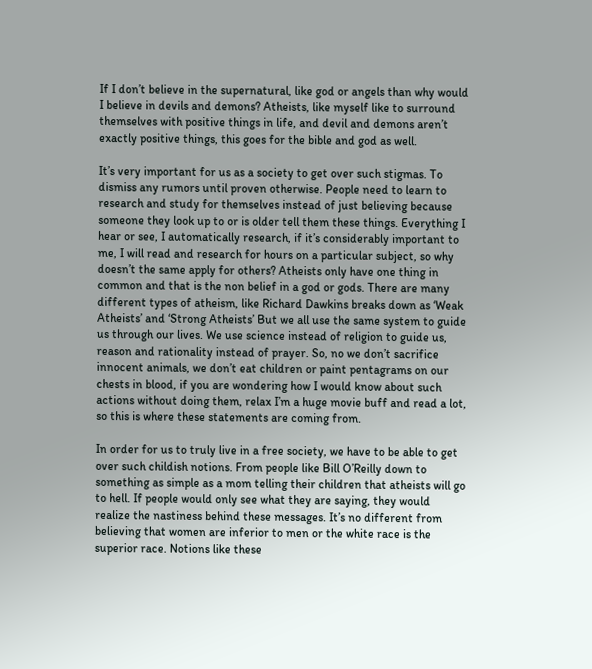If I don’t believe in the supernatural, like god or angels than why would I believe in devils and demons? Atheists, like myself like to surround themselves with positive things in life, and devil and demons aren’t exactly positive things, this goes for the bible and god as well.

It’s very important for us as a society to get over such stigmas. To dismiss any rumors until proven otherwise. People need to learn to research and study for themselves instead of just believing because someone they look up to or is older tell them these things. Everything I hear or see, I automatically research, if it’s considerably important to me, I will read and research for hours on a particular subject, so why doesn’t the same apply for others? Atheists only have one thing in common and that is the non belief in a god or gods. There are many different types of atheism, like Richard Dawkins breaks down as ‘Weak Atheists’ and ‘Strong Atheists’ But we all use the same system to guide us through our lives. We use science instead of religion to guide us, reason and rationality instead of prayer. So, no we don’t sacrifice innocent animals, we don’t eat children or paint pentagrams on our chests in blood, if you are wondering how I would know about such actions without doing them, relax I’m a huge movie buff and read a lot, so this is where these statements are coming from.

In order for us to truly live in a free society, we have to be able to get over such childish notions. From people like Bill O’Reilly down to something as simple as a mom telling their children that atheists will go to hell. If people would only see what they are saying, they would realize the nastiness behind these messages. It’s no different from believing that women are inferior to men or the white race is the superior race. Notions like these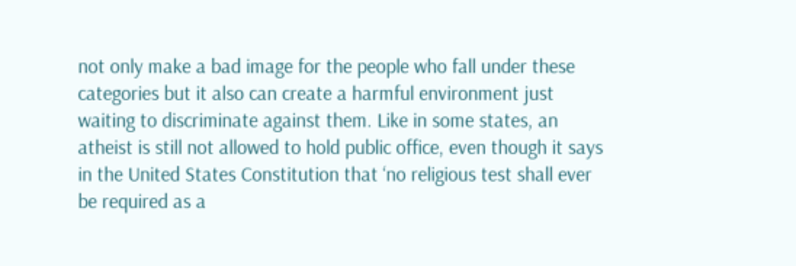not only make a bad image for the people who fall under these categories but it also can create a harmful environment just waiting to discriminate against them. Like in some states, an atheist is still not allowed to hold public office, even though it says in the United States Constitution that ‘no religious test shall ever be required as a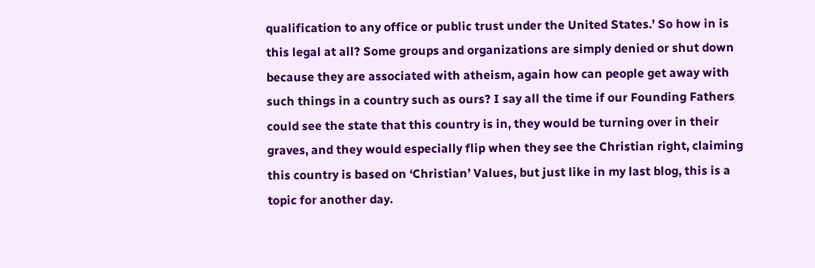qualification to any office or public trust under the United States.’ So how in is this legal at all? Some groups and organizations are simply denied or shut down because they are associated with atheism, again how can people get away with such things in a country such as ours? I say all the time if our Founding Fathers could see the state that this country is in, they would be turning over in their graves, and they would especially flip when they see the Christian right, claiming this country is based on ‘Christian’ Values, but just like in my last blog, this is a topic for another day.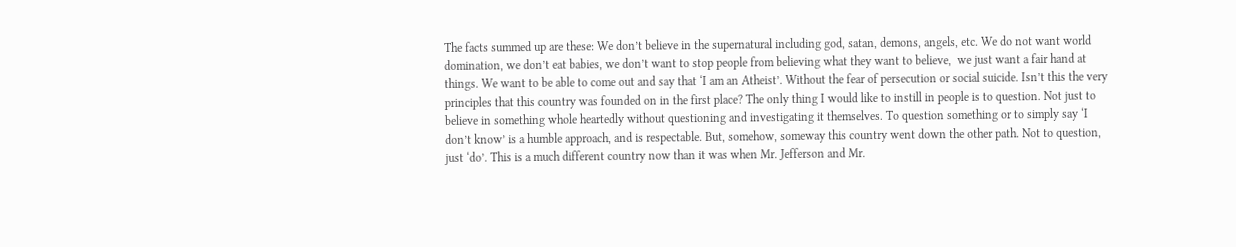The facts summed up are these: We don’t believe in the supernatural including god, satan, demons, angels, etc. We do not want world domination, we don’t eat babies, we don’t want to stop people from believing what they want to believe,  we just want a fair hand at things. We want to be able to come out and say that ‘I am an Atheist’. Without the fear of persecution or social suicide. Isn’t this the very principles that this country was founded on in the first place? The only thing I would like to instill in people is to question. Not just to believe in something whole heartedly without questioning and investigating it themselves. To question something or to simply say ‘I don’t know’ is a humble approach, and is respectable. But, somehow, someway this country went down the other path. Not to question, just ‘do’. This is a much different country now than it was when Mr. Jefferson and Mr.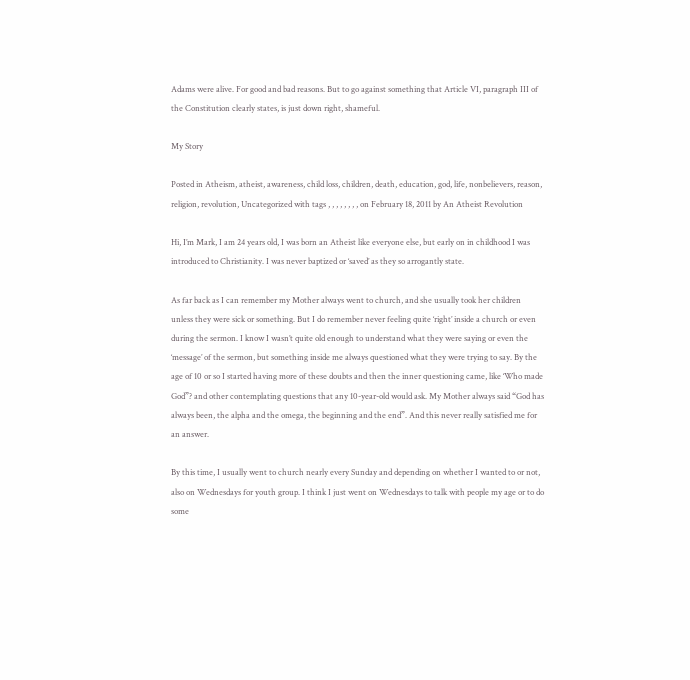Adams were alive. For good and bad reasons. But to go against something that Article VI, paragraph III of the Constitution clearly states, is just down right, shameful.

My Story

Posted in Atheism, atheist, awareness, child loss, children, death, education, god, life, nonbelievers, reason, religion, revolution, Uncategorized with tags , , , , , , , , on February 18, 2011 by An Atheist Revolution

Hi, I’m Mark, I am 24 years old, I was born an Atheist like everyone else, but early on in childhood I was introduced to Christianity. I was never baptized or ‘saved’ as they so arrogantly state.

As far back as I can remember my Mother always went to church, and she usually took her children unless they were sick or something. But I do remember never feeling quite ‘right’ inside a church or even during the sermon. I know I wasn’t quite old enough to understand what they were saying or even the ‘message’ of the sermon, but something inside me always questioned what they were trying to say. By the age of 10 or so I started having more of these doubts and then the inner questioning came, like ‘Who made God”? and other contemplating questions that any 10-year-old would ask. My Mother always said “God has always been, the alpha and the omega, the beginning and the end”. And this never really satisfied me for an answer.

By this time, I usually went to church nearly every Sunday and depending on whether I wanted to or not, also on Wednesdays for youth group. I think I just went on Wednesdays to talk with people my age or to do some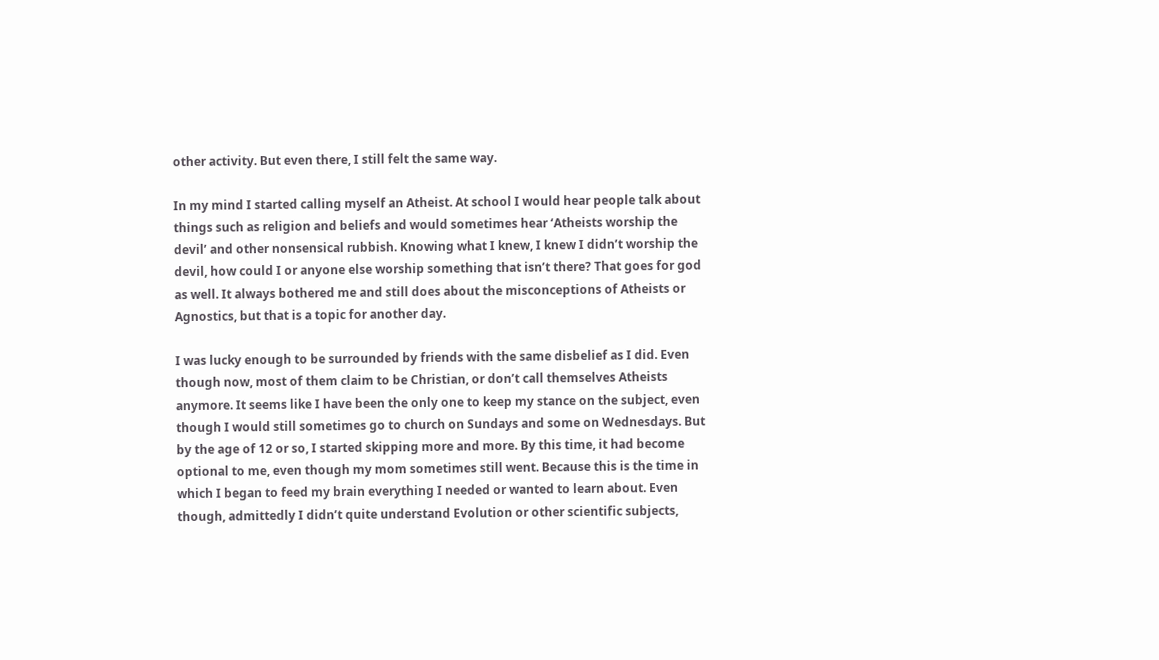other activity. But even there, I still felt the same way.

In my mind I started calling myself an Atheist. At school I would hear people talk about things such as religion and beliefs and would sometimes hear ‘Atheists worship the devil’ and other nonsensical rubbish. Knowing what I knew, I knew I didn’t worship the devil, how could I or anyone else worship something that isn’t there? That goes for god as well. It always bothered me and still does about the misconceptions of Atheists or Agnostics, but that is a topic for another day.

I was lucky enough to be surrounded by friends with the same disbelief as I did. Even though now, most of them claim to be Christian, or don’t call themselves Atheists anymore. It seems like I have been the only one to keep my stance on the subject, even though I would still sometimes go to church on Sundays and some on Wednesdays. But by the age of 12 or so, I started skipping more and more. By this time, it had become optional to me, even though my mom sometimes still went. Because this is the time in which I began to feed my brain everything I needed or wanted to learn about. Even though, admittedly I didn’t quite understand Evolution or other scientific subjects,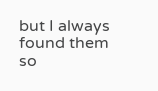but I always found them so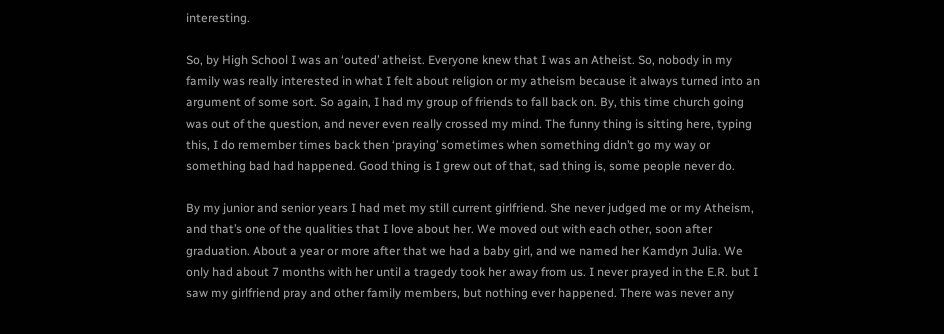interesting.

So, by High School I was an ‘outed’ atheist. Everyone knew that I was an Atheist. So, nobody in my family was really interested in what I felt about religion or my atheism because it always turned into an argument of some sort. So again, I had my group of friends to fall back on. By, this time church going was out of the question, and never even really crossed my mind. The funny thing is sitting here, typing this, I do remember times back then ‘praying’ sometimes when something didn’t go my way or something bad had happened. Good thing is I grew out of that, sad thing is, some people never do.

By my junior and senior years I had met my still current girlfriend. She never judged me or my Atheism, and that’s one of the qualities that I love about her. We moved out with each other, soon after graduation. About a year or more after that we had a baby girl, and we named her Kamdyn Julia. We only had about 7 months with her until a tragedy took her away from us. I never prayed in the E.R. but I saw my girlfriend pray and other family members, but nothing ever happened. There was never any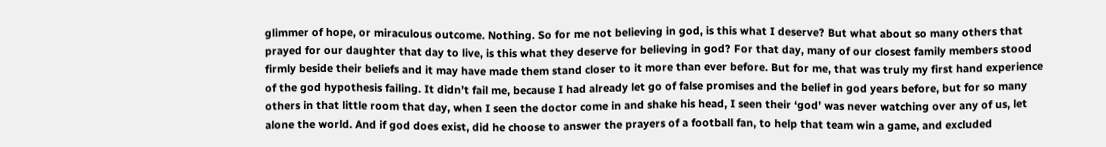glimmer of hope, or miraculous outcome. Nothing. So for me not believing in god, is this what I deserve? But what about so many others that prayed for our daughter that day to live, is this what they deserve for believing in god? For that day, many of our closest family members stood firmly beside their beliefs and it may have made them stand closer to it more than ever before. But for me, that was truly my first hand experience of the god hypothesis failing. It didn’t fail me, because I had already let go of false promises and the belief in god years before, but for so many others in that little room that day, when I seen the doctor come in and shake his head, I seen their ‘god’ was never watching over any of us, let alone the world. And if god does exist, did he choose to answer the prayers of a football fan, to help that team win a game, and excluded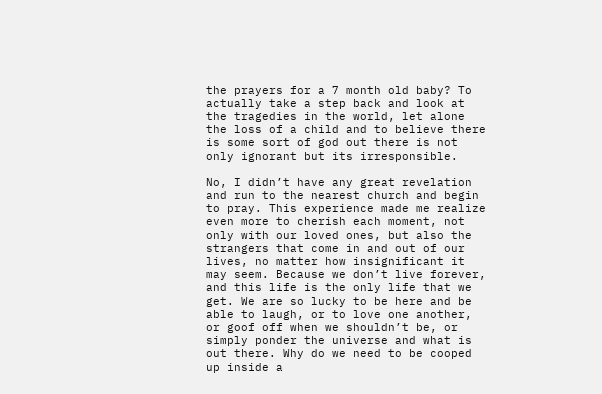the prayers for a 7 month old baby? To actually take a step back and look at the tragedies in the world, let alone the loss of a child and to believe there is some sort of god out there is not only ignorant but its irresponsible.

No, I didn’t have any great revelation and run to the nearest church and begin to pray. This experience made me realize even more to cherish each moment, not only with our loved ones, but also the strangers that come in and out of our lives, no matter how insignificant it may seem. Because we don’t live forever, and this life is the only life that we get. We are so lucky to be here and be able to laugh, or to love one another, or goof off when we shouldn’t be, or simply ponder the universe and what is out there. Why do we need to be cooped up inside a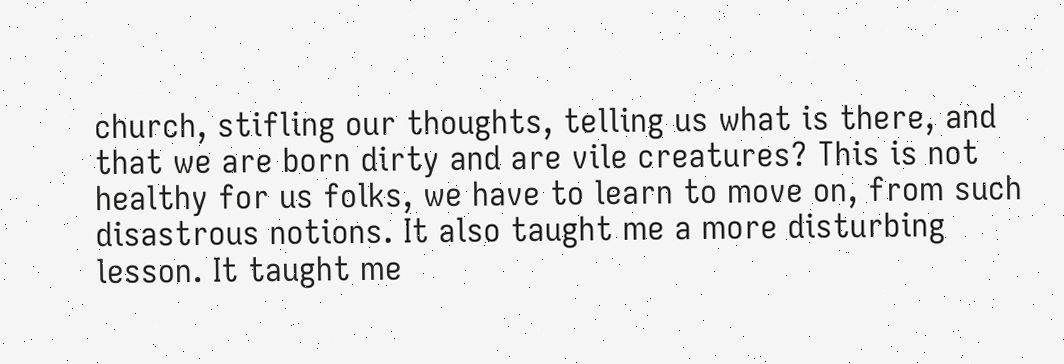church, stifling our thoughts, telling us what is there, and that we are born dirty and are vile creatures? This is not healthy for us folks, we have to learn to move on, from such disastrous notions. It also taught me a more disturbing lesson. It taught me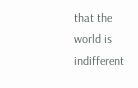that the world is indifferent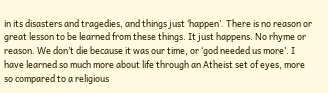in its disasters and tragedies, and things just ‘happen’. There is no reason or great lesson to be learned from these things. It just happens. No rhyme or reason. We don’t die because it was our time, or ‘god needed us more’. I have learned so much more about life through an Atheist set of eyes, more so compared to a religious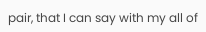pair, that I can say with my all of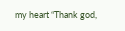my heart “Thank god,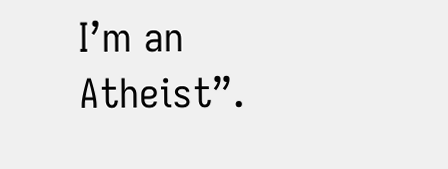I’m an Atheist”.